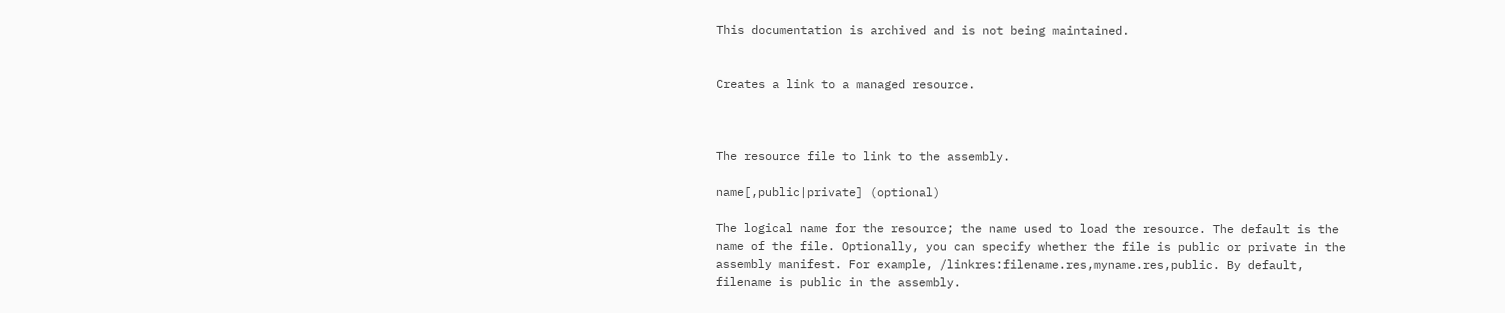This documentation is archived and is not being maintained.


Creates a link to a managed resource.



The resource file to link to the assembly.

name[,public|private] (optional)

The logical name for the resource; the name used to load the resource. The default is the name of the file. Optionally, you can specify whether the file is public or private in the assembly manifest. For example, /linkres:filename.res,myname.res,public. By default, filename is public in the assembly.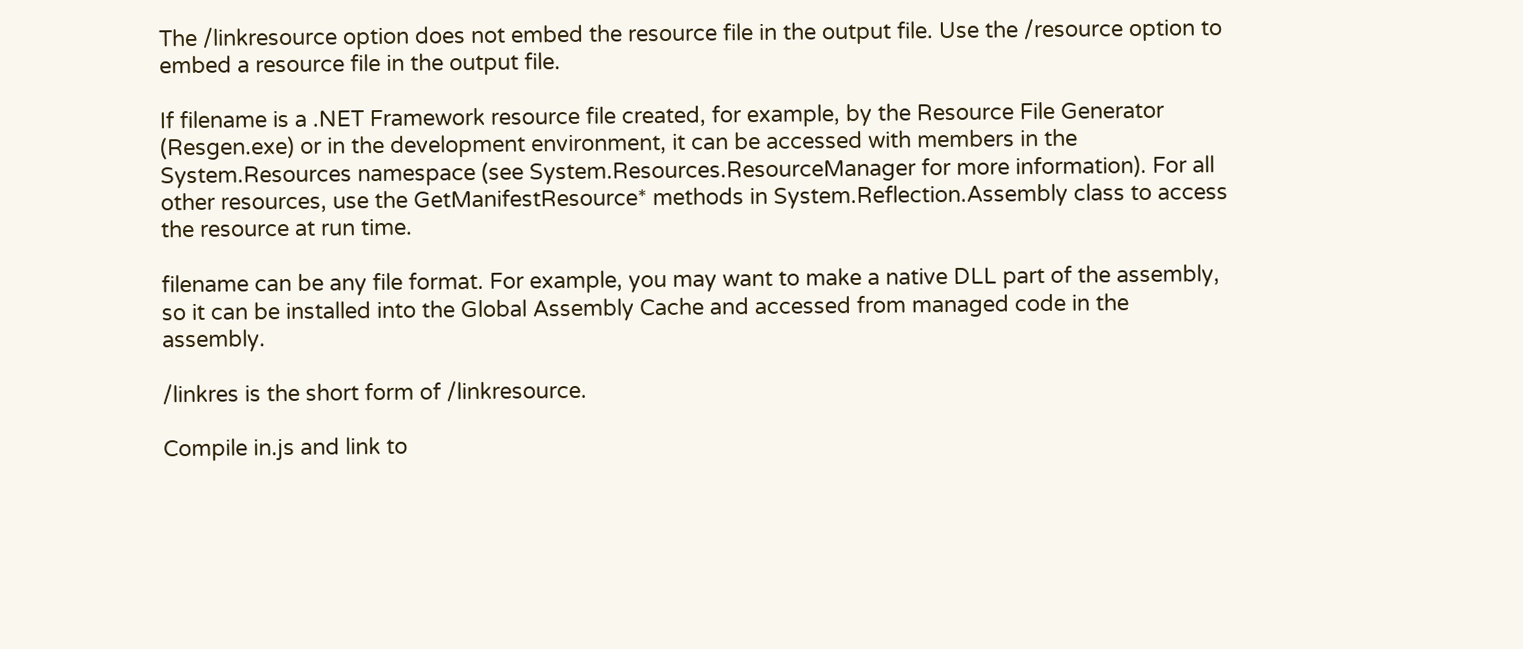The /linkresource option does not embed the resource file in the output file. Use the /resource option to embed a resource file in the output file.

If filename is a .NET Framework resource file created, for example, by the Resource File Generator (Resgen.exe) or in the development environment, it can be accessed with members in the System.Resources namespace (see System.Resources.ResourceManager for more information). For all other resources, use the GetManifestResource* methods in System.Reflection.Assembly class to access the resource at run time.

filename can be any file format. For example, you may want to make a native DLL part of the assembly, so it can be installed into the Global Assembly Cache and accessed from managed code in the assembly.

/linkres is the short form of /linkresource.

Compile in.js and link to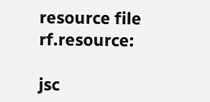resource file rf.resource:

jsc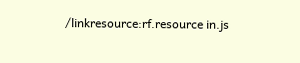/linkresource:rf.resource in.js